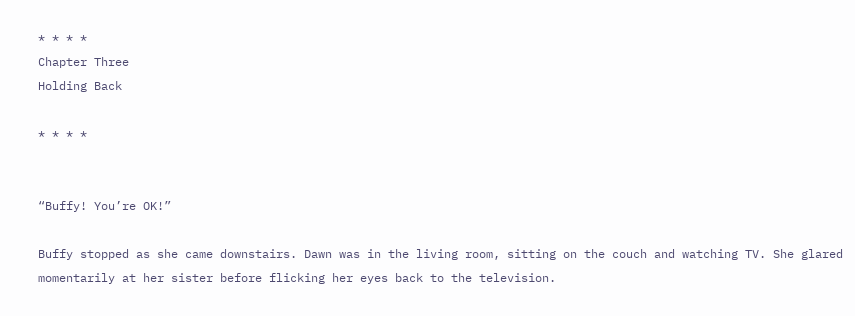* * * *
Chapter Three
Holding Back

* * * *


“Buffy! You’re OK!”

Buffy stopped as she came downstairs. Dawn was in the living room, sitting on the couch and watching TV. She glared momentarily at her sister before flicking her eyes back to the television.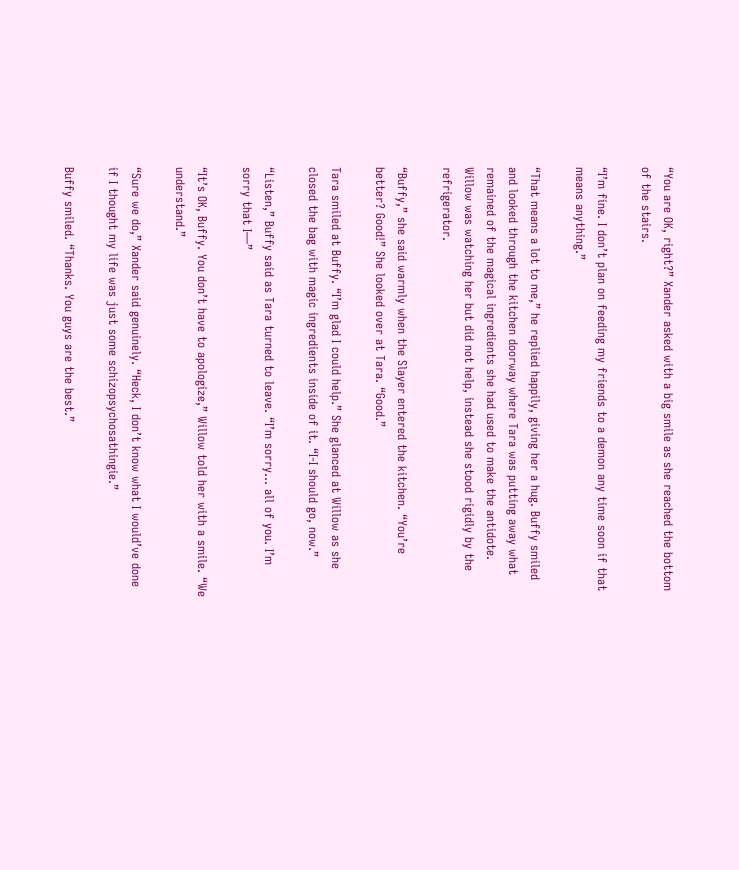“You are OK, right?” Xander asked with a big smile as she reached the bottom of the stairs.

“I’m fine. I don’t plan on feeding my friends to a demon any time soon if that means anything.”

“That means a lot to me,” he replied happily, giving her a hug. Buffy smiled and looked through the kitchen doorway where Tara was putting away what remained of the magical ingredients she had used to make the antidote. Willow was watching her but did not help, instead she stood rigidly by the refrigerator.

“Buffy,” she said warmly when the Slayer entered the kitchen. “You’re better? Good!” She looked over at Tara. “Good.”

Tara smiled at Buffy. “I’m glad I could help.” She glanced at Willow as she closed the bag with magic ingredients inside of it. “I-I should go, now.”

“Listen,” Buffy said as Tara turned to leave. “I’m sorry… all of you. I’m sorry that I—”

“It’s OK, Buffy. You don’t have to apologize,” Willow told her with a smile. “We understand.”

“Sure we do,” Xander said genuinely. “Heck, I don’t know what I would’ve done if I thought my life was just some schizopsychosathingie.”

Buffy smiled. “Thanks. You guys are the best.”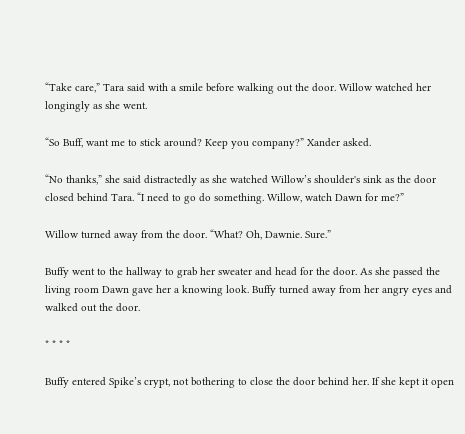“Take care,” Tara said with a smile before walking out the door. Willow watched her longingly as she went.

“So Buff, want me to stick around? Keep you company?” Xander asked.

“No thanks,” she said distractedly as she watched Willow’s shoulder's sink as the door closed behind Tara. “I need to go do something. Willow, watch Dawn for me?”

Willow turned away from the door. “What? Oh, Dawnie. Sure.”

Buffy went to the hallway to grab her sweater and head for the door. As she passed the living room Dawn gave her a knowing look. Buffy turned away from her angry eyes and walked out the door.

* * * *

Buffy entered Spike’s crypt, not bothering to close the door behind her. If she kept it open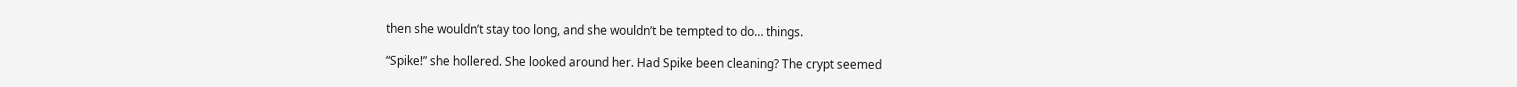then she wouldn’t stay too long, and she wouldn’t be tempted to do… things.

“Spike!” she hollered. She looked around her. Had Spike been cleaning? The crypt seemed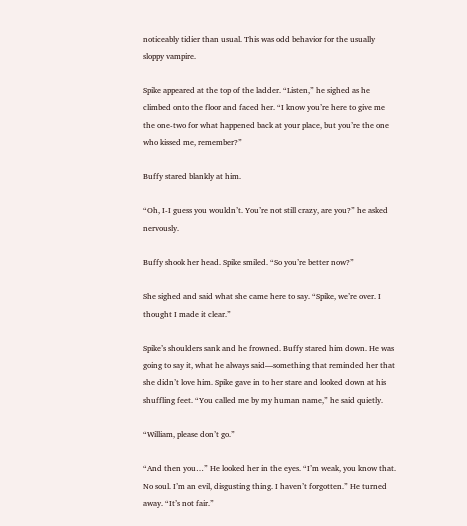noticeably tidier than usual. This was odd behavior for the usually sloppy vampire.

Spike appeared at the top of the ladder. “Listen,” he sighed as he climbed onto the floor and faced her. “I know you’re here to give me the one-two for what happened back at your place, but you’re the one who kissed me, remember?”

Buffy stared blankly at him.

“Oh, I-I guess you wouldn’t. You’re not still crazy, are you?” he asked nervously.

Buffy shook her head. Spike smiled. “So you’re better now?”

She sighed and said what she came here to say. “Spike, we’re over. I thought I made it clear.”

Spike’s shoulders sank and he frowned. Buffy stared him down. He was going to say it, what he always said—something that reminded her that she didn’t love him. Spike gave in to her stare and looked down at his shuffling feet. “You called me by my human name,” he said quietly.

“William, please don’t go.”

“And then you…” He looked her in the eyes. “I’m weak, you know that. No soul. I’m an evil, disgusting thing. I haven’t forgotten.” He turned away. “It’s not fair.”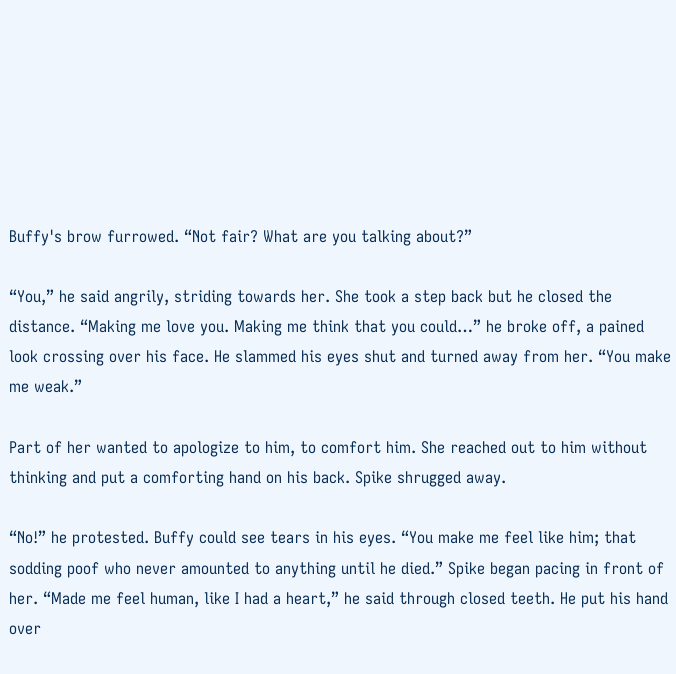Buffy's brow furrowed. “Not fair? What are you talking about?”

“You,” he said angrily, striding towards her. She took a step back but he closed the distance. “Making me love you. Making me think that you could…” he broke off, a pained look crossing over his face. He slammed his eyes shut and turned away from her. “You make me weak.”

Part of her wanted to apologize to him, to comfort him. She reached out to him without thinking and put a comforting hand on his back. Spike shrugged away.

“No!” he protested. Buffy could see tears in his eyes. “You make me feel like him; that sodding poof who never amounted to anything until he died.” Spike began pacing in front of her. “Made me feel human, like I had a heart,” he said through closed teeth. He put his hand over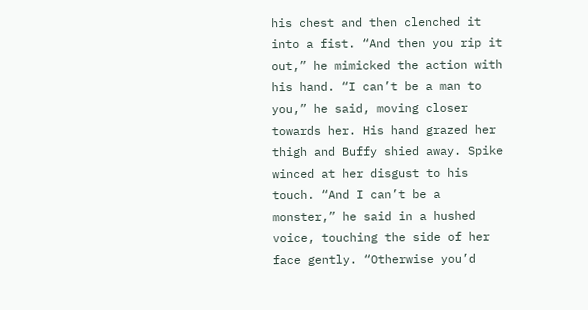his chest and then clenched it into a fist. “And then you rip it out,” he mimicked the action with his hand. “I can’t be a man to you,” he said, moving closer towards her. His hand grazed her thigh and Buffy shied away. Spike winced at her disgust to his touch. “And I can’t be a monster,” he said in a hushed voice, touching the side of her face gently. “Otherwise you’d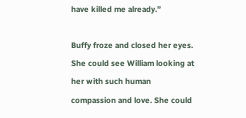have killed me already.”

Buffy froze and closed her eyes. She could see William looking at her with such human compassion and love. She could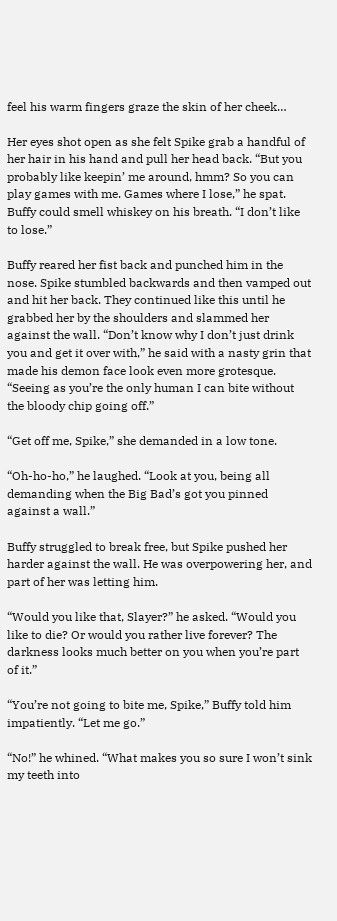feel his warm fingers graze the skin of her cheek…

Her eyes shot open as she felt Spike grab a handful of her hair in his hand and pull her head back. “But you probably like keepin’ me around, hmm? So you can play games with me. Games where I lose,” he spat. Buffy could smell whiskey on his breath. “I don’t like to lose.”

Buffy reared her fist back and punched him in the nose. Spike stumbled backwards and then vamped out and hit her back. They continued like this until he grabbed her by the shoulders and slammed her against the wall. “Don’t know why I don’t just drink you and get it over with,” he said with a nasty grin that made his demon face look even more grotesque. “Seeing as you’re the only human I can bite without the bloody chip going off.”

“Get off me, Spike,” she demanded in a low tone.

“Oh-ho-ho,” he laughed. “Look at you, being all demanding when the Big Bad’s got you pinned against a wall.”

Buffy struggled to break free, but Spike pushed her harder against the wall. He was overpowering her, and part of her was letting him.

“Would you like that, Slayer?” he asked. “Would you like to die? Or would you rather live forever? The darkness looks much better on you when you’re part of it.”

“You’re not going to bite me, Spike,” Buffy told him impatiently. “Let me go.”

“No!” he whined. “What makes you so sure I won’t sink my teeth into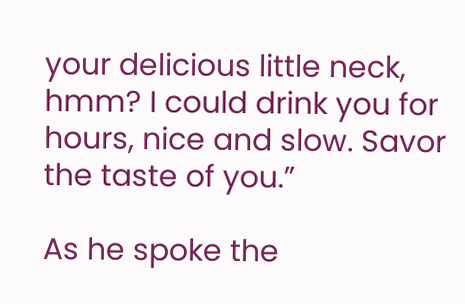your delicious little neck, hmm? I could drink you for hours, nice and slow. Savor the taste of you.”

As he spoke the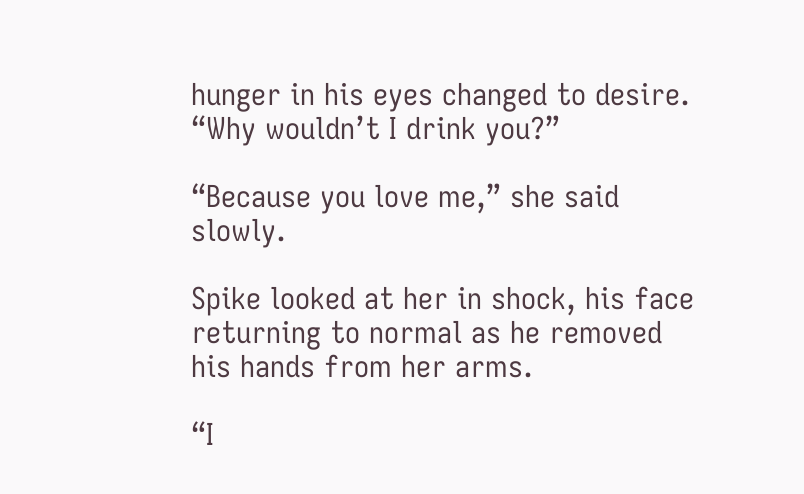hunger in his eyes changed to desire. “Why wouldn’t I drink you?”

“Because you love me,” she said slowly.

Spike looked at her in shock, his face returning to normal as he removed his hands from her arms.

“I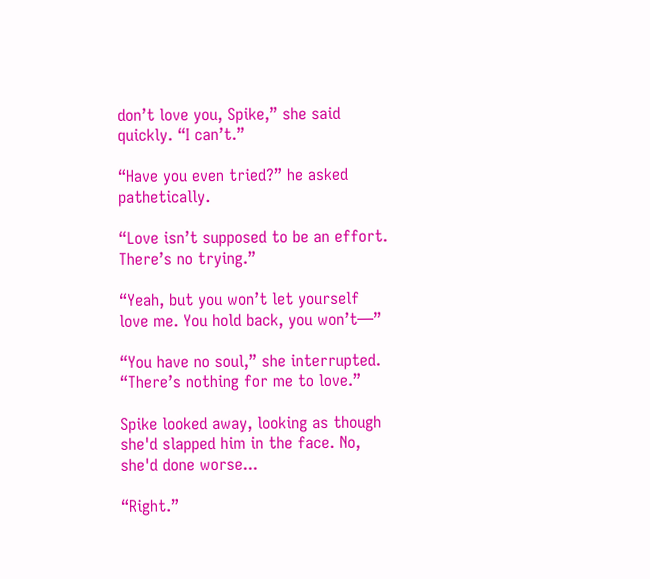don’t love you, Spike,” she said quickly. “I can’t.”

“Have you even tried?” he asked pathetically.

“Love isn’t supposed to be an effort. There’s no trying.”

“Yeah, but you won’t let yourself love me. You hold back, you won’t—”

“You have no soul,” she interrupted. “There’s nothing for me to love.”

Spike looked away, looking as though she'd slapped him in the face. No, she'd done worse...

“Right.”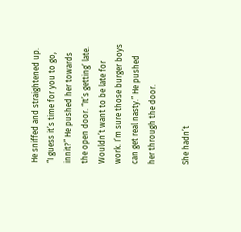He sniffed and straightened up. “I guess it’s time for you to go, innit?” He pushed her towards the open door. “It’s getting’ late. Wouldn’t want to be late for work. I’m sure those burger boys can get real nasty.” He pushed her through the door.

She hadn’t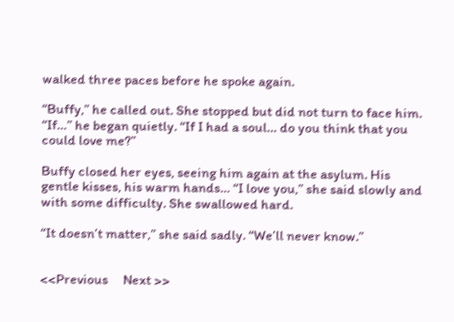walked three paces before he spoke again.

“Buffy,” he called out. She stopped but did not turn to face him. “If…” he began quietly. “If I had a soul… do you think that you could love me?”

Buffy closed her eyes, seeing him again at the asylum. His gentle kisses, his warm hands… “I love you,” she said slowly and with some difficulty. She swallowed hard.

“It doesn’t matter,” she said sadly. “We’ll never know.”


<<Previous     Next >>